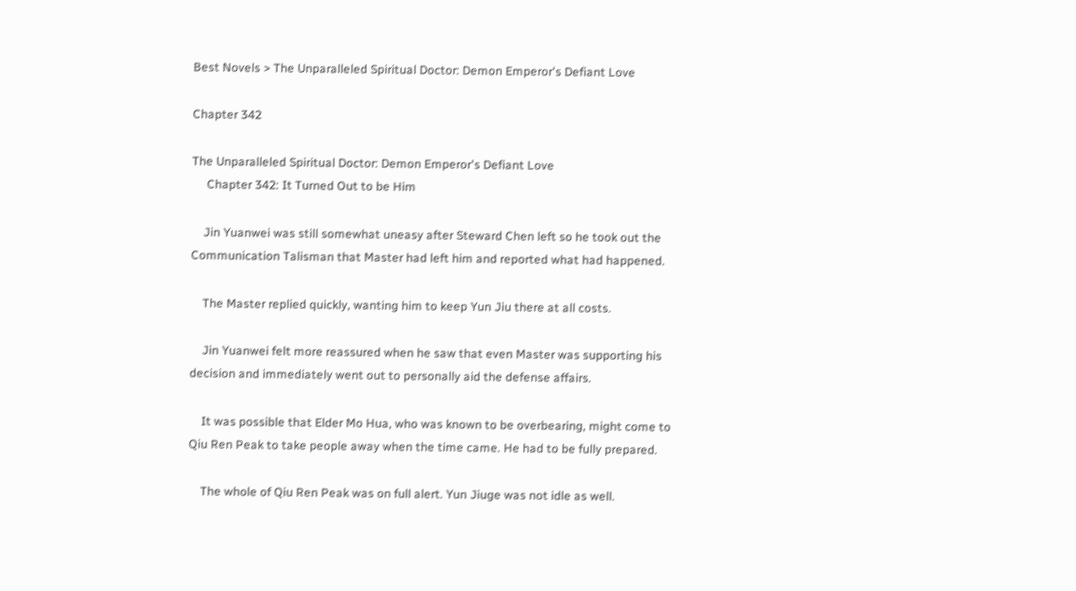Best Novels > The Unparalleled Spiritual Doctor: Demon Emperor's Defiant Love

Chapter 342

The Unparalleled Spiritual Doctor: Demon Emperor's Defiant Love
     Chapter 342: It Turned Out to be Him

    Jin Yuanwei was still somewhat uneasy after Steward Chen left so he took out the Communication Talisman that Master had left him and reported what had happened.

    The Master replied quickly, wanting him to keep Yun Jiu there at all costs.

    Jin Yuanwei felt more reassured when he saw that even Master was supporting his decision and immediately went out to personally aid the defense affairs.

    It was possible that Elder Mo Hua, who was known to be overbearing, might come to Qiu Ren Peak to take people away when the time came. He had to be fully prepared.

    The whole of Qiu Ren Peak was on full alert. Yun Jiuge was not idle as well.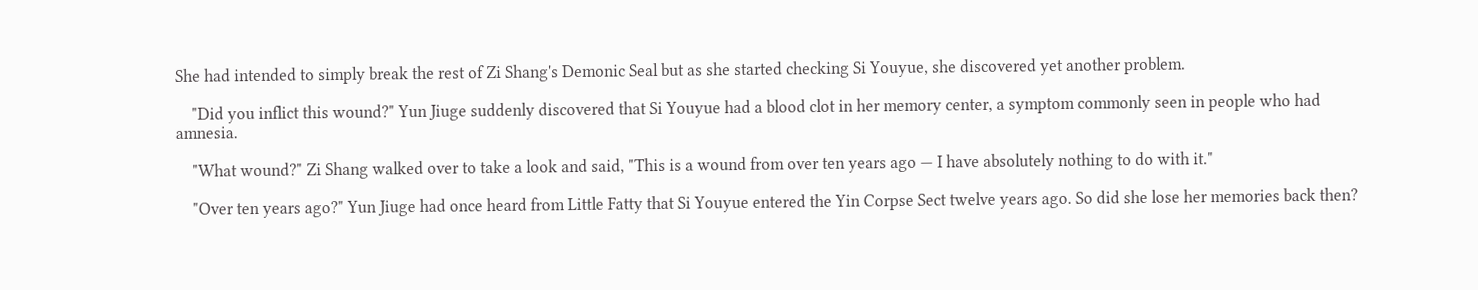She had intended to simply break the rest of Zi Shang's Demonic Seal but as she started checking Si Youyue, she discovered yet another problem.

    "Did you inflict this wound?" Yun Jiuge suddenly discovered that Si Youyue had a blood clot in her memory center, a symptom commonly seen in people who had amnesia.

    "What wound?" Zi Shang walked over to take a look and said, "This is a wound from over ten years ago — I have absolutely nothing to do with it."

    "Over ten years ago?" Yun Jiuge had once heard from Little Fatty that Si Youyue entered the Yin Corpse Sect twelve years ago. So did she lose her memories back then?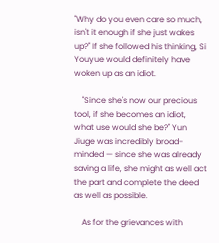"Why do you even care so much, isn't it enough if she just wakes up?" If she followed his thinking, Si Youyue would definitely have woken up as an idiot.

    "Since she's now our precious tool, if she becomes an idiot, what use would she be?" Yun Jiuge was incredibly broad-minded — since she was already saving a life, she might as well act the part and complete the deed as well as possible.

    As for the grievances with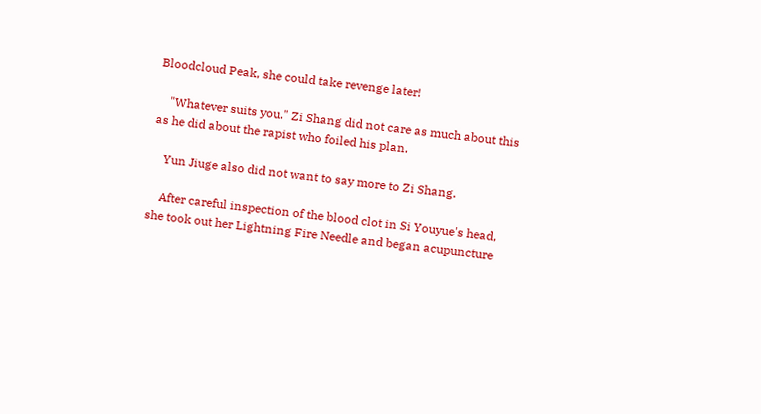Bloodcloud Peak, she could take revenge later!

    "Whatever suits you." Zi Shang did not care as much about this as he did about the rapist who foiled his plan.

    Yun Jiuge also did not want to say more to Zi Shang.

    After careful inspection of the blood clot in Si Youyue's head, she took out her Lightning Fire Needle and began acupuncture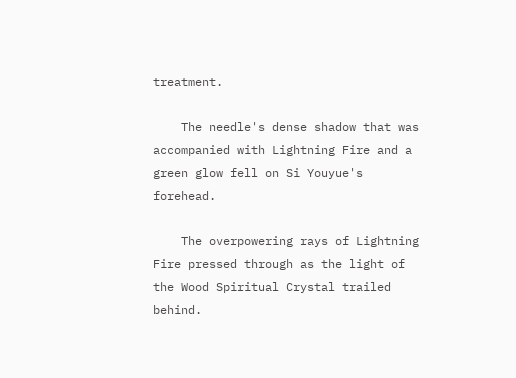treatment.

    The needle's dense shadow that was accompanied with Lightning Fire and a green glow fell on Si Youyue's forehead.

    The overpowering rays of Lightning Fire pressed through as the light of the Wood Spiritual Crystal trailed behind.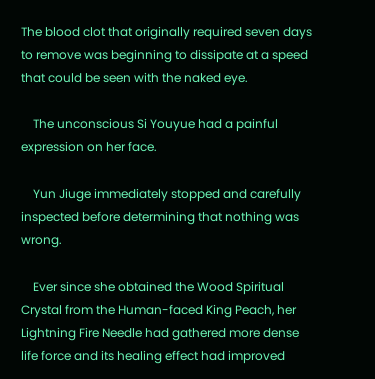The blood clot that originally required seven days to remove was beginning to dissipate at a speed that could be seen with the naked eye.

    The unconscious Si Youyue had a painful expression on her face.

    Yun Jiuge immediately stopped and carefully inspected before determining that nothing was wrong.

    Ever since she obtained the Wood Spiritual Crystal from the Human-faced King Peach, her Lightning Fire Needle had gathered more dense life force and its healing effect had improved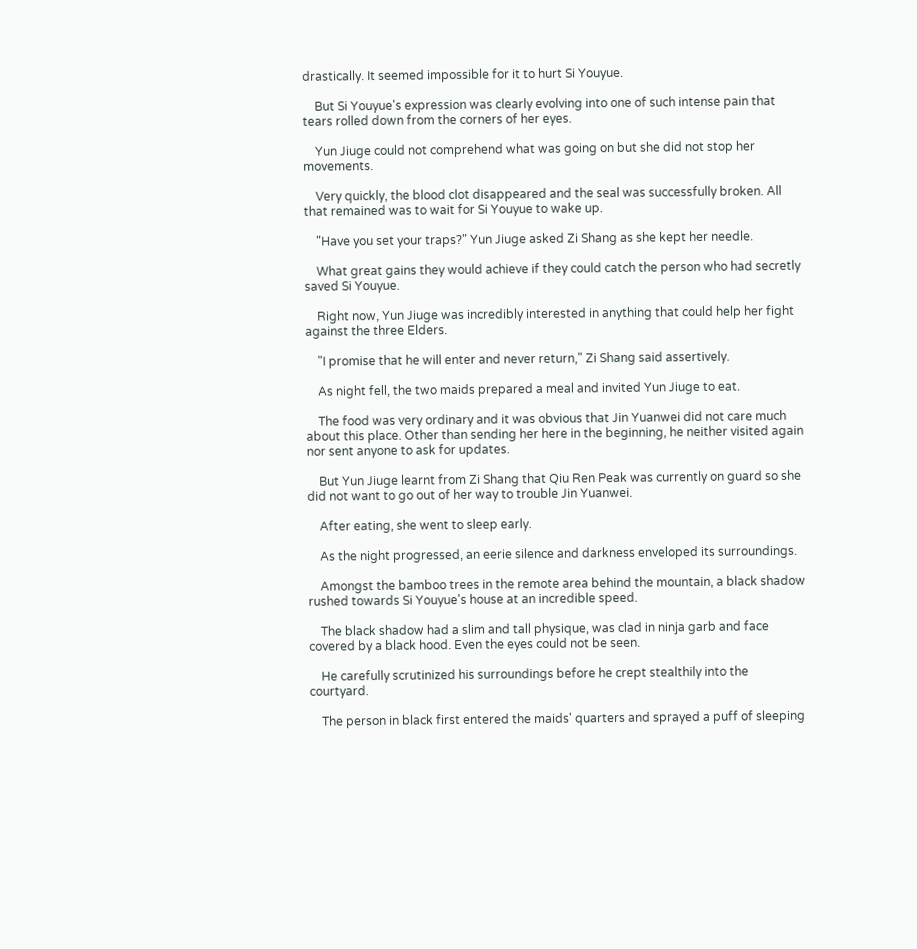drastically. It seemed impossible for it to hurt Si Youyue.

    But Si Youyue's expression was clearly evolving into one of such intense pain that tears rolled down from the corners of her eyes.

    Yun Jiuge could not comprehend what was going on but she did not stop her movements.

    Very quickly, the blood clot disappeared and the seal was successfully broken. All that remained was to wait for Si Youyue to wake up.

    "Have you set your traps?" Yun Jiuge asked Zi Shang as she kept her needle.

    What great gains they would achieve if they could catch the person who had secretly saved Si Youyue.

    Right now, Yun Jiuge was incredibly interested in anything that could help her fight against the three Elders.

    "I promise that he will enter and never return," Zi Shang said assertively.

    As night fell, the two maids prepared a meal and invited Yun Jiuge to eat.

    The food was very ordinary and it was obvious that Jin Yuanwei did not care much about this place. Other than sending her here in the beginning, he neither visited again nor sent anyone to ask for updates.

    But Yun Jiuge learnt from Zi Shang that Qiu Ren Peak was currently on guard so she did not want to go out of her way to trouble Jin Yuanwei.

    After eating, she went to sleep early.

    As the night progressed, an eerie silence and darkness enveloped its surroundings.

    Amongst the bamboo trees in the remote area behind the mountain, a black shadow rushed towards Si Youyue's house at an incredible speed.

    The black shadow had a slim and tall physique, was clad in ninja garb and face covered by a black hood. Even the eyes could not be seen.

    He carefully scrutinized his surroundings before he crept stealthily into the courtyard.

    The person in black first entered the maids' quarters and sprayed a puff of sleeping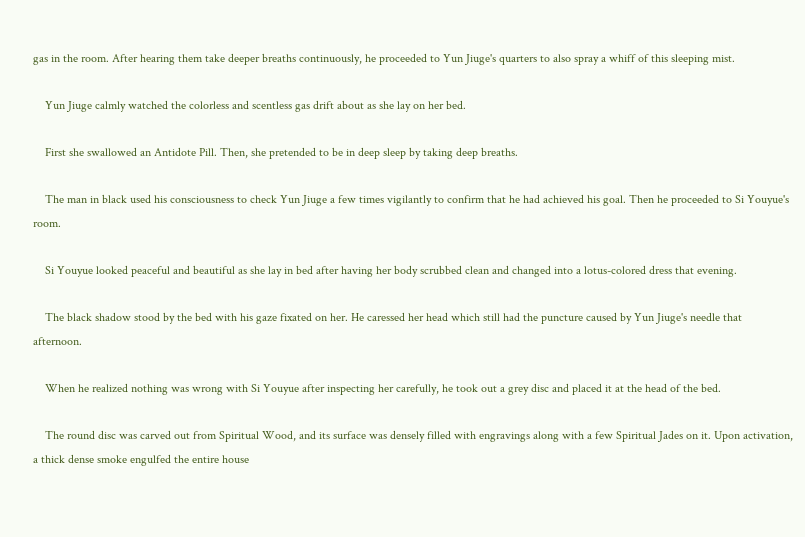gas in the room. After hearing them take deeper breaths continuously, he proceeded to Yun Jiuge's quarters to also spray a whiff of this sleeping mist.

    Yun Jiuge calmly watched the colorless and scentless gas drift about as she lay on her bed.

    First she swallowed an Antidote Pill. Then, she pretended to be in deep sleep by taking deep breaths.

    The man in black used his consciousness to check Yun Jiuge a few times vigilantly to confirm that he had achieved his goal. Then he proceeded to Si Youyue's room.

    Si Youyue looked peaceful and beautiful as she lay in bed after having her body scrubbed clean and changed into a lotus-colored dress that evening.

    The black shadow stood by the bed with his gaze fixated on her. He caressed her head which still had the puncture caused by Yun Jiuge's needle that afternoon.

    When he realized nothing was wrong with Si Youyue after inspecting her carefully, he took out a grey disc and placed it at the head of the bed.

    The round disc was carved out from Spiritual Wood, and its surface was densely filled with engravings along with a few Spiritual Jades on it. Upon activation, a thick dense smoke engulfed the entire house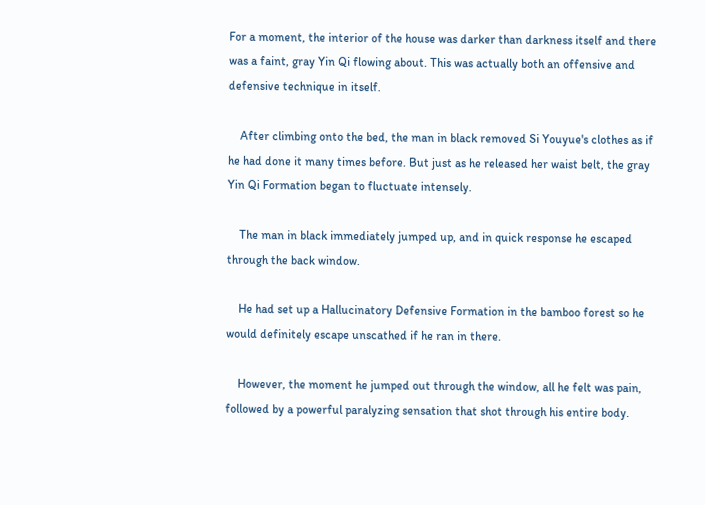For a moment, the interior of the house was darker than darkness itself and there was a faint, gray Yin Qi flowing about. This was actually both an offensive and defensive technique in itself.

    After climbing onto the bed, the man in black removed Si Youyue's clothes as if he had done it many times before. But just as he released her waist belt, the gray Yin Qi Formation began to fluctuate intensely.

    The man in black immediately jumped up, and in quick response he escaped through the back window.

    He had set up a Hallucinatory Defensive Formation in the bamboo forest so he would definitely escape unscathed if he ran in there.

    However, the moment he jumped out through the window, all he felt was pain, followed by a powerful paralyzing sensation that shot through his entire body.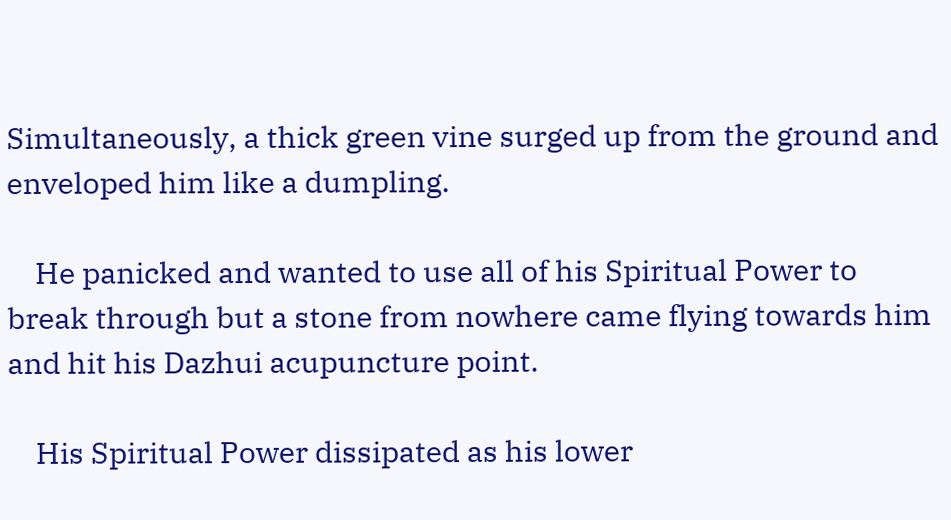Simultaneously, a thick green vine surged up from the ground and enveloped him like a dumpling.

    He panicked and wanted to use all of his Spiritual Power to break through but a stone from nowhere came flying towards him and hit his Dazhui acupuncture point.

    His Spiritual Power dissipated as his lower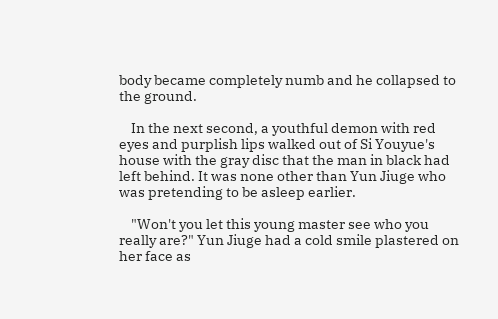body became completely numb and he collapsed to the ground.

    In the next second, a youthful demon with red eyes and purplish lips walked out of Si Youyue's house with the gray disc that the man in black had left behind. It was none other than Yun Jiuge who was pretending to be asleep earlier.

    "Won't you let this young master see who you really are?" Yun Jiuge had a cold smile plastered on her face as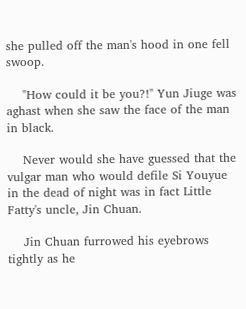she pulled off the man's hood in one fell swoop.

    "How could it be you?!" Yun Jiuge was aghast when she saw the face of the man in black.

    Never would she have guessed that the vulgar man who would defile Si Youyue in the dead of night was in fact Little Fatty's uncle, Jin Chuan.

    Jin Chuan furrowed his eyebrows tightly as he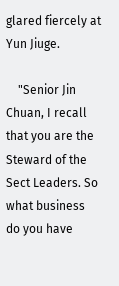glared fiercely at Yun Jiuge.

    "Senior Jin Chuan, I recall that you are the Steward of the Sect Leaders. So what business do you have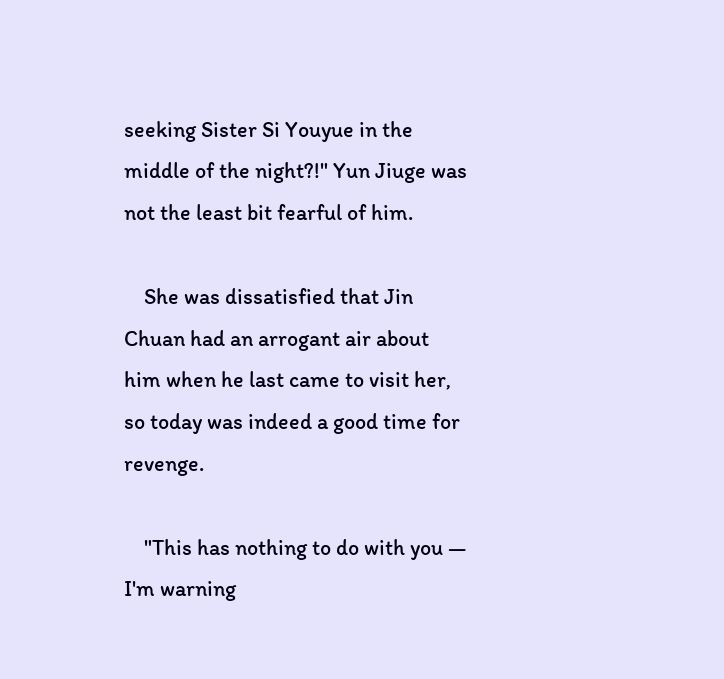seeking Sister Si Youyue in the middle of the night?!" Yun Jiuge was not the least bit fearful of him.

    She was dissatisfied that Jin Chuan had an arrogant air about him when he last came to visit her, so today was indeed a good time for revenge.

    "This has nothing to do with you — I'm warning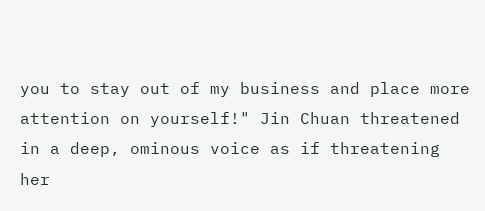you to stay out of my business and place more attention on yourself!" Jin Chuan threatened in a deep, ominous voice as if threatening her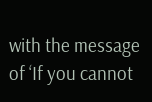with the message of ‘If you cannot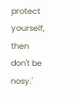protect yourself, then don't be nosy.'